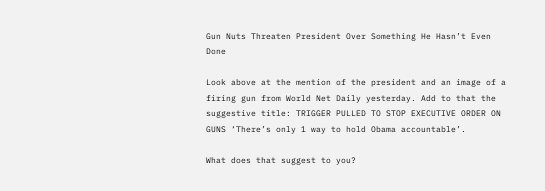Gun Nuts Threaten President Over Something He Hasn’t Even Done

Look above at the mention of the president and an image of a firing gun from World Net Daily yesterday. Add to that the suggestive title: TRIGGER PULLED TO STOP EXECUTIVE ORDER ON GUNS ‘There’s only 1 way to hold Obama accountable’.

What does that suggest to you?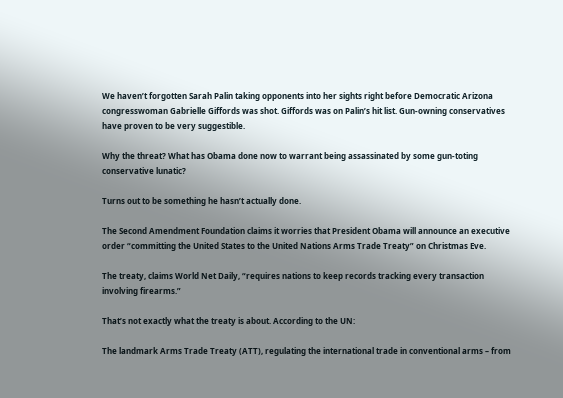We haven’t forgotten Sarah Palin taking opponents into her sights right before Democratic Arizona congresswoman Gabrielle Giffords was shot. Giffords was on Palin’s hit list. Gun-owning conservatives have proven to be very suggestible.

Why the threat? What has Obama done now to warrant being assassinated by some gun-toting conservative lunatic?

Turns out to be something he hasn’t actually done.

The Second Amendment Foundation claims it worries that President Obama will announce an executive order “committing the United States to the United Nations Arms Trade Treaty” on Christmas Eve.

The treaty, claims World Net Daily, “requires nations to keep records tracking every transaction involving firearms.”

That’s not exactly what the treaty is about. According to the UN:

The landmark Arms Trade Treaty (ATT), regulating the international trade in conventional arms – from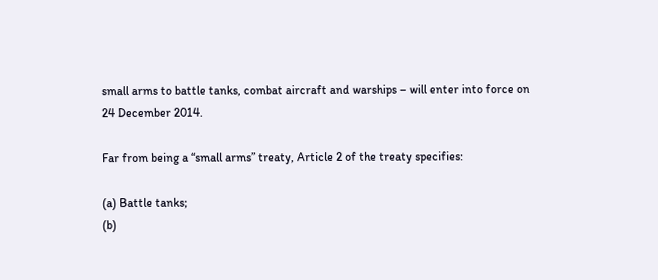small arms to battle tanks, combat aircraft and warships – will enter into force on 24 December 2014.

Far from being a “small arms” treaty, Article 2 of the treaty specifies:

(a) Battle tanks;
(b)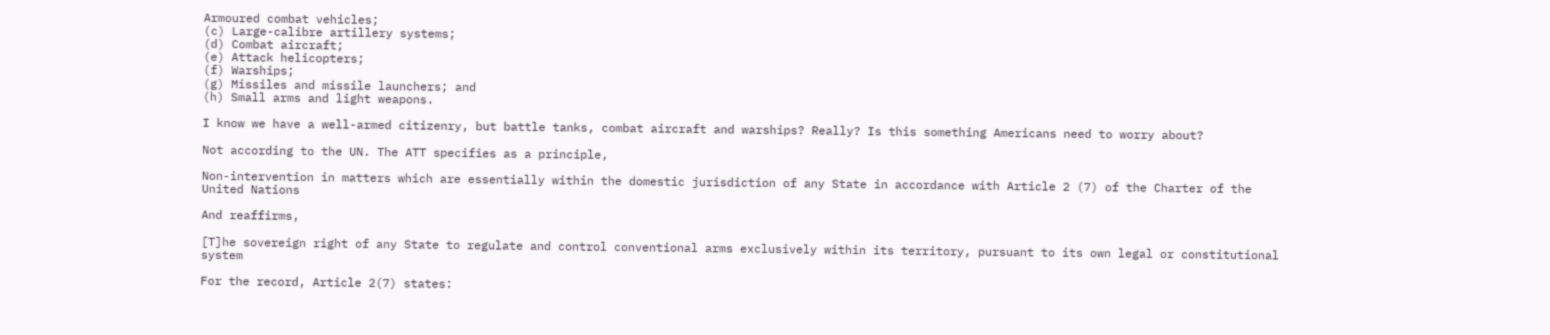Armoured combat vehicles;
(c) Large-calibre artillery systems;
(d) Combat aircraft;
(e) Attack helicopters;
(f) Warships;
(g) Missiles and missile launchers; and
(h) Small arms and light weapons.

I know we have a well-armed citizenry, but battle tanks, combat aircraft and warships? Really? Is this something Americans need to worry about?

Not according to the UN. The ATT specifies as a principle,

Non-intervention in matters which are essentially within the domestic jurisdiction of any State in accordance with Article 2 (7) of the Charter of the United Nations

And reaffirms,

[T]he sovereign right of any State to regulate and control conventional arms exclusively within its territory, pursuant to its own legal or constitutional system

For the record, Article 2(7) states: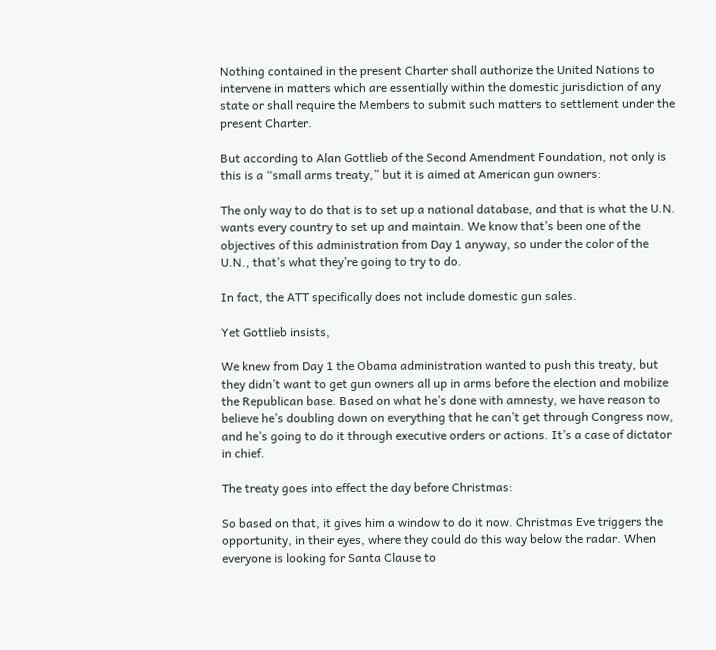Nothing contained in the present Charter shall authorize the United Nations to intervene in matters which are essentially within the domestic jurisdiction of any state or shall require the Members to submit such matters to settlement under the present Charter.

But according to Alan Gottlieb of the Second Amendment Foundation, not only is this is a “small arms treaty,” but it is aimed at American gun owners:

The only way to do that is to set up a national database, and that is what the U.N. wants every country to set up and maintain. We know that’s been one of the objectives of this administration from Day 1 anyway, so under the color of the U.N., that’s what they’re going to try to do.

In fact, the ATT specifically does not include domestic gun sales.

Yet Gottlieb insists,

We knew from Day 1 the Obama administration wanted to push this treaty, but they didn’t want to get gun owners all up in arms before the election and mobilize the Republican base. Based on what he’s done with amnesty, we have reason to believe he’s doubling down on everything that he can’t get through Congress now, and he’s going to do it through executive orders or actions. It’s a case of dictator in chief.

The treaty goes into effect the day before Christmas:

So based on that, it gives him a window to do it now. Christmas Eve triggers the opportunity, in their eyes, where they could do this way below the radar. When everyone is looking for Santa Clause to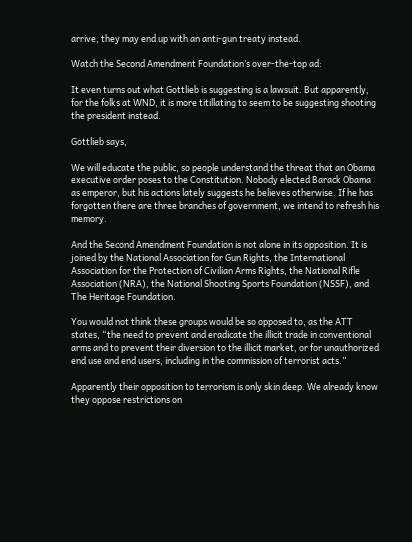arrive, they may end up with an anti-gun treaty instead.

Watch the Second Amendment Foundation’s over-the-top ad:

It even turns out what Gottlieb is suggesting is a lawsuit. But apparently, for the folks at WND, it is more titillating to seem to be suggesting shooting the president instead.

Gottlieb says,

We will educate the public, so people understand the threat that an Obama executive order poses to the Constitution. Nobody elected Barack Obama as emperor, but his actions lately suggests he believes otherwise. If he has forgotten there are three branches of government, we intend to refresh his memory.

And the Second Amendment Foundation is not alone in its opposition. It is joined by the National Association for Gun Rights, the International Association for the Protection of Civilian Arms Rights, the National Rifle Association (NRA), the National Shooting Sports Foundation (NSSF), and The Heritage Foundation.

You would not think these groups would be so opposed to, as the ATT states, “the need to prevent and eradicate the illicit trade in conventional arms and to prevent their diversion to the illicit market, or for unauthorized end use and end users, including in the commission of terrorist acts.”

Apparently their opposition to terrorism is only skin deep. We already know they oppose restrictions on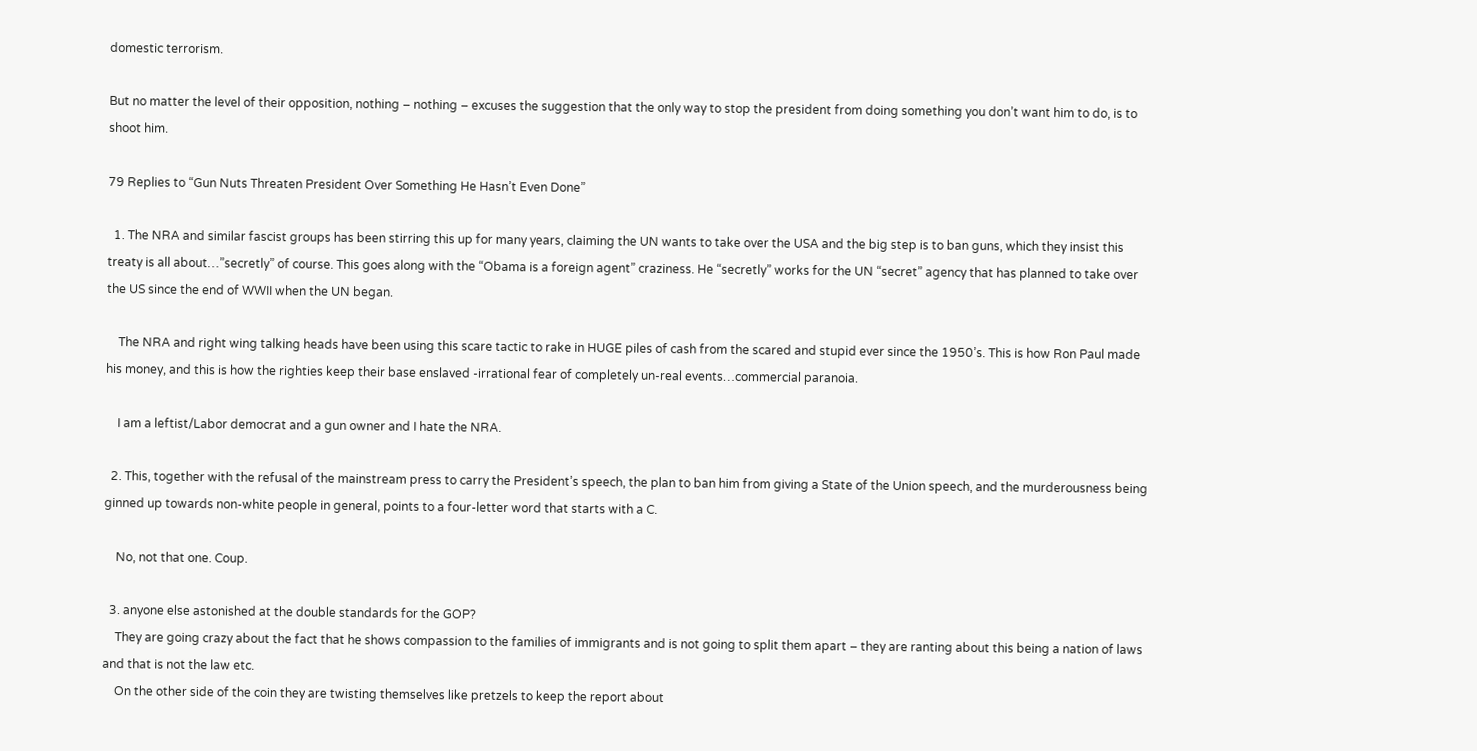domestic terrorism.

But no matter the level of their opposition, nothing – nothing – excuses the suggestion that the only way to stop the president from doing something you don’t want him to do, is to shoot him.

79 Replies to “Gun Nuts Threaten President Over Something He Hasn’t Even Done”

  1. The NRA and similar fascist groups has been stirring this up for many years, claiming the UN wants to take over the USA and the big step is to ban guns, which they insist this treaty is all about…”secretly” of course. This goes along with the “Obama is a foreign agent” craziness. He “secretly” works for the UN “secret” agency that has planned to take over the US since the end of WWII when the UN began.

    The NRA and right wing talking heads have been using this scare tactic to rake in HUGE piles of cash from the scared and stupid ever since the 1950’s. This is how Ron Paul made his money, and this is how the righties keep their base enslaved -irrational fear of completely un-real events…commercial paranoia.

    I am a leftist/Labor democrat and a gun owner and I hate the NRA.

  2. This, together with the refusal of the mainstream press to carry the President’s speech, the plan to ban him from giving a State of the Union speech, and the murderousness being ginned up towards non-white people in general, points to a four-letter word that starts with a C.

    No, not that one. Coup.

  3. anyone else astonished at the double standards for the GOP?
    They are going crazy about the fact that he shows compassion to the families of immigrants and is not going to split them apart – they are ranting about this being a nation of laws and that is not the law etc.
    On the other side of the coin they are twisting themselves like pretzels to keep the report about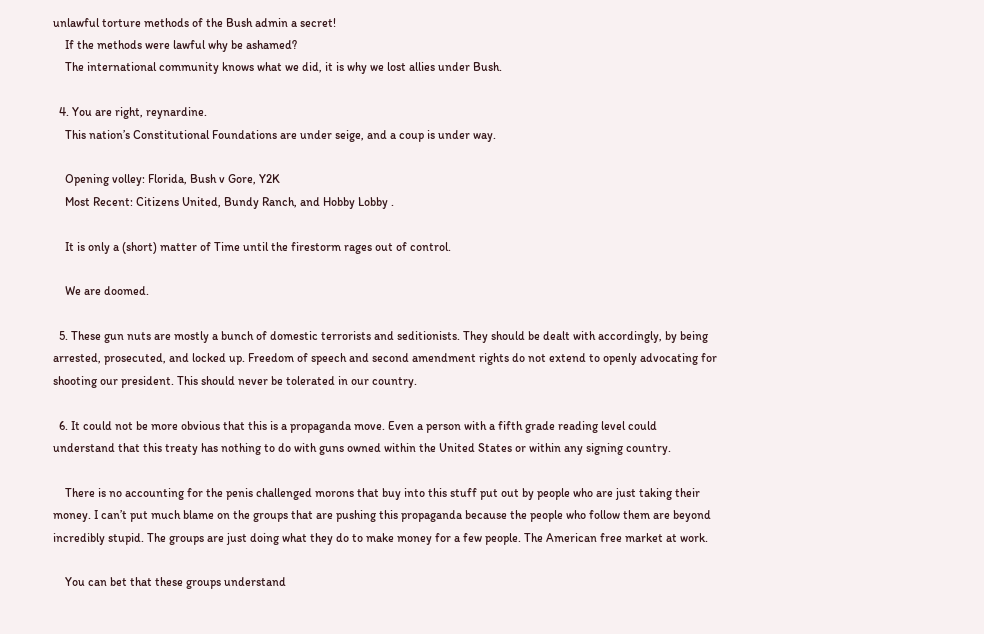unlawful torture methods of the Bush admin a secret!
    If the methods were lawful why be ashamed?
    The international community knows what we did, it is why we lost allies under Bush.

  4. You are right, reynardine.
    This nation’s Constitutional Foundations are under seige, and a coup is under way.

    Opening volley: Florida, Bush v Gore, Y2K
    Most Recent: Citizens United, Bundy Ranch, and Hobby Lobby .

    It is only a (short) matter of Time until the firestorm rages out of control.

    We are doomed.

  5. These gun nuts are mostly a bunch of domestic terrorists and seditionists. They should be dealt with accordingly, by being arrested, prosecuted, and locked up. Freedom of speech and second amendment rights do not extend to openly advocating for shooting our president. This should never be tolerated in our country.

  6. It could not be more obvious that this is a propaganda move. Even a person with a fifth grade reading level could understand that this treaty has nothing to do with guns owned within the United States or within any signing country.

    There is no accounting for the penis challenged morons that buy into this stuff put out by people who are just taking their money. I can’t put much blame on the groups that are pushing this propaganda because the people who follow them are beyond incredibly stupid. The groups are just doing what they do to make money for a few people. The American free market at work.

    You can bet that these groups understand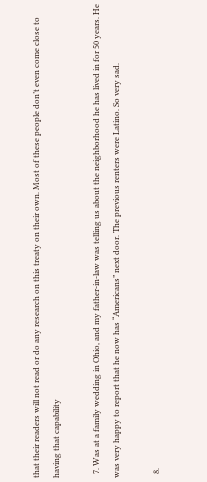that their readers will not read or do any research on this treaty on their own. Most of these people don’t even come close to having that capability

  7. Was at a family wedding in Ohio, and my father-in-law was telling us about the neighborhood he has lived in for 50 years. He was very happy to report that he now has “Americans” next door. The previous renters were Latino. So very sad.

  8.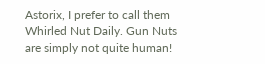Astorix, I prefer to call them Whirled Nut Daily. Gun Nuts are simply not quite human!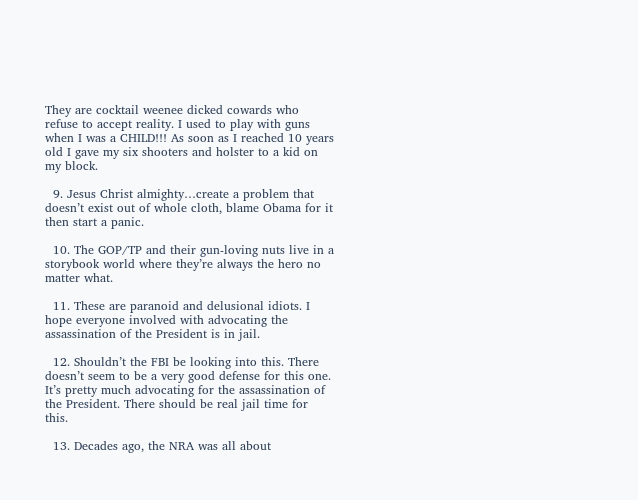They are cocktail weenee dicked cowards who refuse to accept reality. I used to play with guns when I was a CHILD!!! As soon as I reached 10 years old I gave my six shooters and holster to a kid on my block.

  9. Jesus Christ almighty…create a problem that doesn’t exist out of whole cloth, blame Obama for it then start a panic.

  10. The GOP/TP and their gun-loving nuts live in a storybook world where they’re always the hero no matter what.

  11. These are paranoid and delusional idiots. I hope everyone involved with advocating the assassination of the President is in jail.

  12. Shouldn’t the FBI be looking into this. There doesn’t seem to be a very good defense for this one. It’s pretty much advocating for the assassination of the President. There should be real jail time for this.

  13. Decades ago, the NRA was all about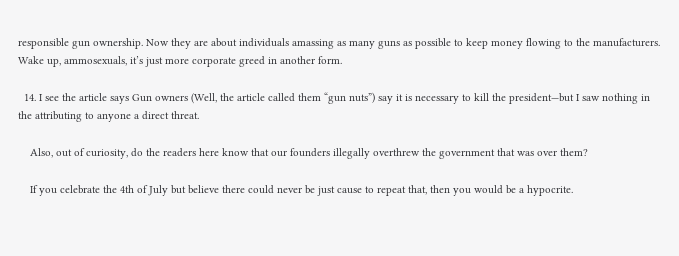responsible gun ownership. Now they are about individuals amassing as many guns as possible to keep money flowing to the manufacturers. Wake up, ammosexuals, it’s just more corporate greed in another form.

  14. I see the article says Gun owners (Well, the article called them “gun nuts”) say it is necessary to kill the president—but I saw nothing in the attributing to anyone a direct threat.

    Also, out of curiosity, do the readers here know that our founders illegally overthrew the government that was over them?

    If you celebrate the 4th of July but believe there could never be just cause to repeat that, then you would be a hypocrite.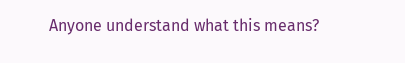Anyone understand what this means?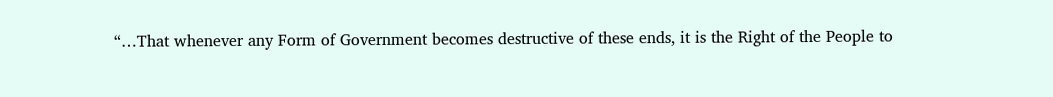“…That whenever any Form of Government becomes destructive of these ends, it is the Right of the People to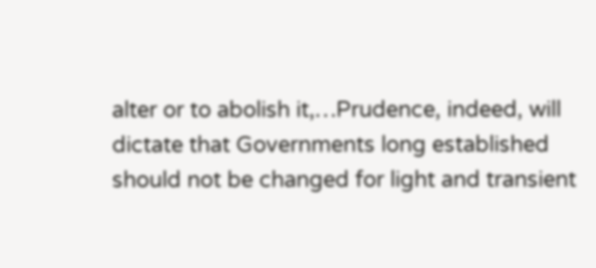alter or to abolish it,…Prudence, indeed, will dictate that Governments long established should not be changed for light and transient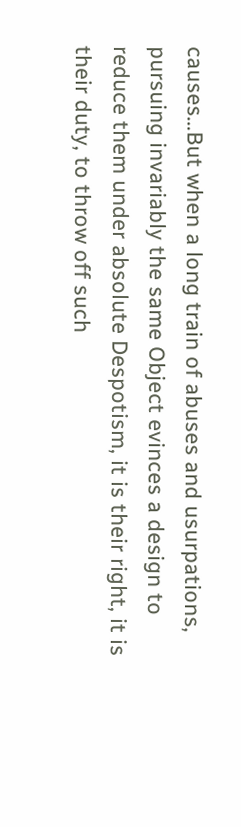causes…But when a long train of abuses and usurpations, pursuing invariably the same Object evinces a design to reduce them under absolute Despotism, it is their right, it is their duty, to throw off such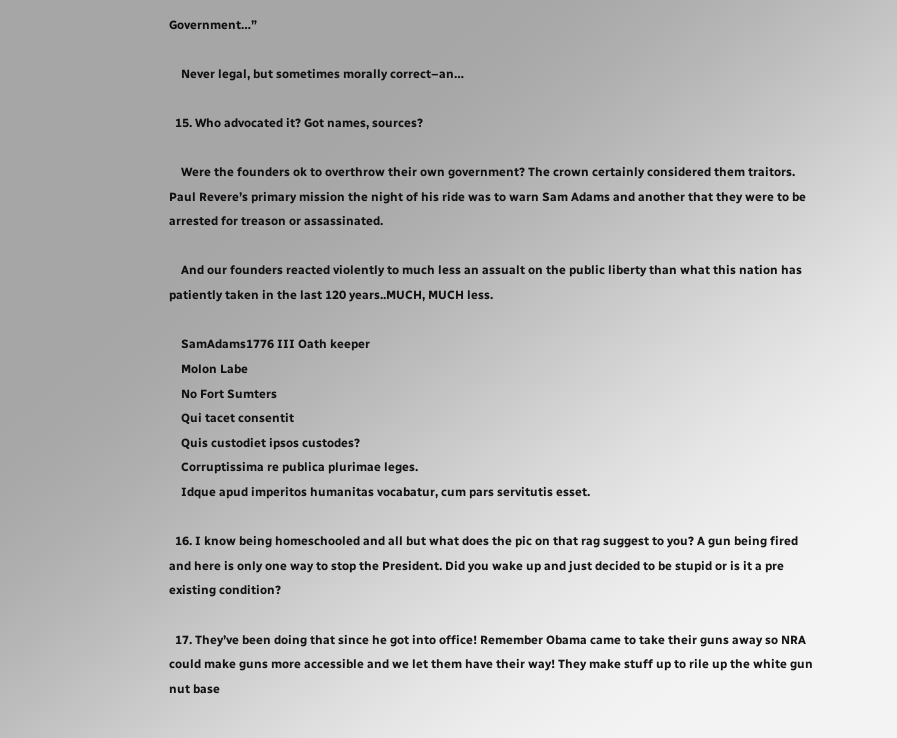Government…”

    Never legal, but sometimes morally correct–an…

  15. Who advocated it? Got names, sources?

    Were the founders ok to overthrow their own government? The crown certainly considered them traitors. Paul Revere’s primary mission the night of his ride was to warn Sam Adams and another that they were to be arrested for treason or assassinated.

    And our founders reacted violently to much less an assualt on the public liberty than what this nation has patiently taken in the last 120 years..MUCH, MUCH less.

    SamAdams1776 III Oath keeper
    Molon Labe
    No Fort Sumters
    Qui tacet consentit
    Quis custodiet ipsos custodes?
    Corruptissima re publica plurimae leges.
    Idque apud imperitos humanitas vocabatur, cum pars servitutis esset.

  16. I know being homeschooled and all but what does the pic on that rag suggest to you? A gun being fired and here is only one way to stop the President. Did you wake up and just decided to be stupid or is it a pre existing condition?

  17. They’ve been doing that since he got into office! Remember Obama came to take their guns away so NRA could make guns more accessible and we let them have their way! They make stuff up to rile up the white gun nut base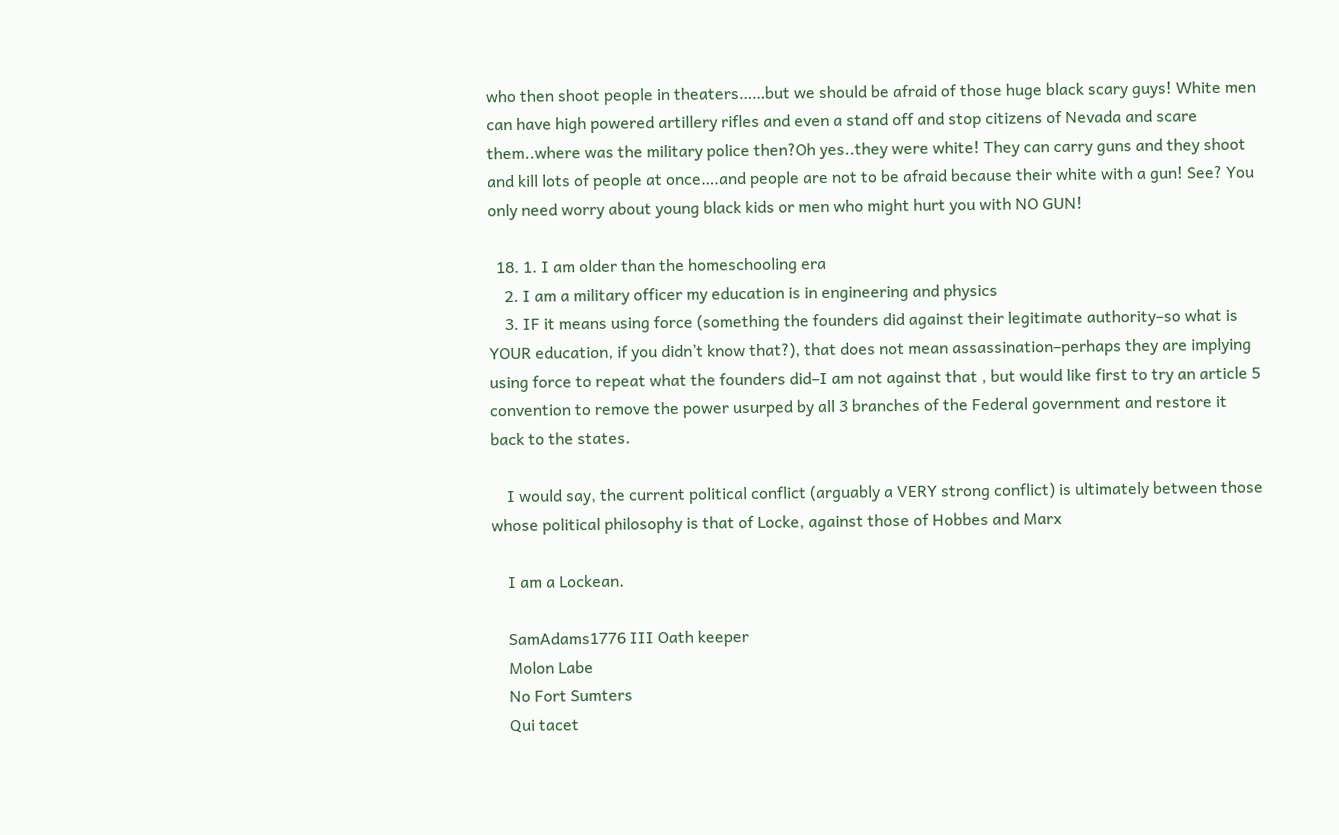who then shoot people in theaters……but we should be afraid of those huge black scary guys! White men can have high powered artillery rifles and even a stand off and stop citizens of Nevada and scare them..where was the military police then?Oh yes..they were white! They can carry guns and they shoot and kill lots of people at once….and people are not to be afraid because their white with a gun! See? You only need worry about young black kids or men who might hurt you with NO GUN!

  18. 1. I am older than the homeschooling era
    2. I am a military officer my education is in engineering and physics
    3. IF it means using force (something the founders did against their legitimate authority–so what is YOUR education, if you didn’t know that?), that does not mean assassination–perhaps they are implying using force to repeat what the founders did–I am not against that , but would like first to try an article 5 convention to remove the power usurped by all 3 branches of the Federal government and restore it back to the states.

    I would say, the current political conflict (arguably a VERY strong conflict) is ultimately between those whose political philosophy is that of Locke, against those of Hobbes and Marx

    I am a Lockean.

    SamAdams1776 III Oath keeper
    Molon Labe
    No Fort Sumters
    Qui tacet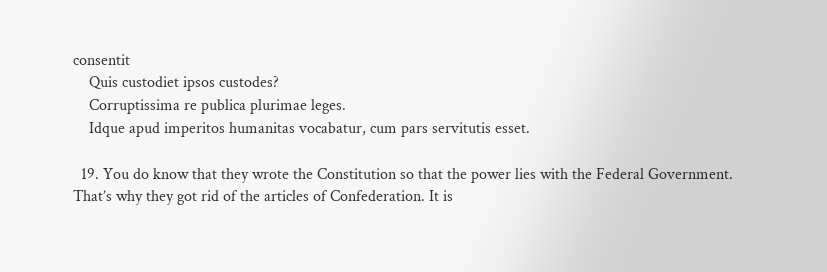consentit
    Quis custodiet ipsos custodes?
    Corruptissima re publica plurimae leges.
    Idque apud imperitos humanitas vocabatur, cum pars servitutis esset.

  19. You do know that they wrote the Constitution so that the power lies with the Federal Government. That’s why they got rid of the articles of Confederation. It is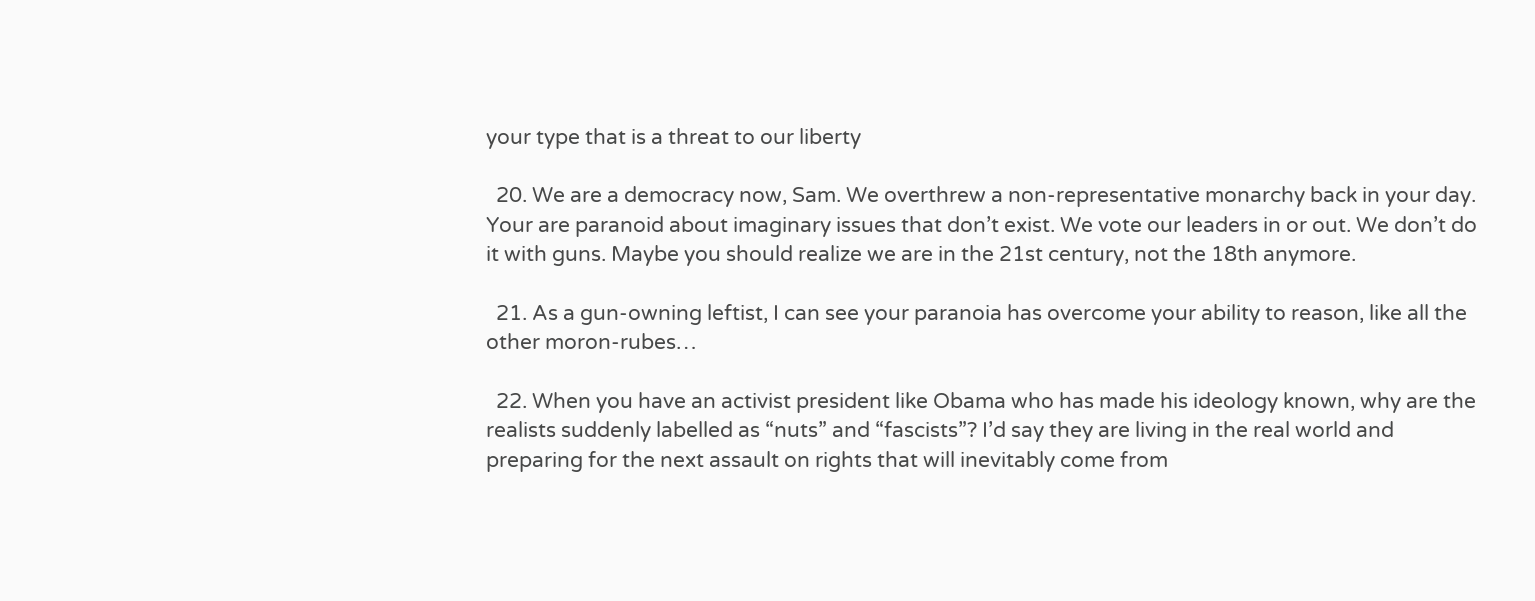your type that is a threat to our liberty

  20. We are a democracy now, Sam. We overthrew a non-representative monarchy back in your day. Your are paranoid about imaginary issues that don’t exist. We vote our leaders in or out. We don’t do it with guns. Maybe you should realize we are in the 21st century, not the 18th anymore.

  21. As a gun-owning leftist, I can see your paranoia has overcome your ability to reason, like all the other moron-rubes…

  22. When you have an activist president like Obama who has made his ideology known, why are the realists suddenly labelled as “nuts” and “fascists”? I’d say they are living in the real world and preparing for the next assault on rights that will inevitably come from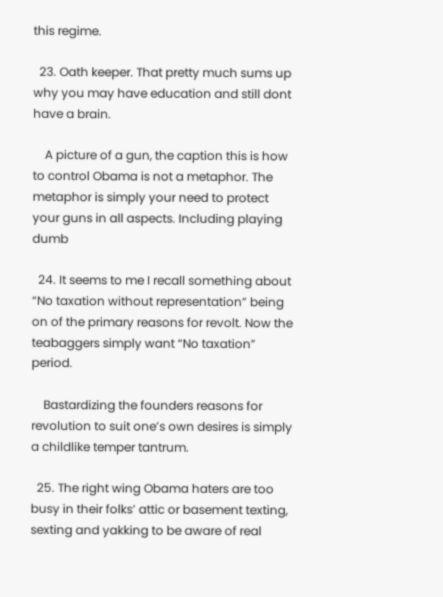this regime.

  23. Oath keeper. That pretty much sums up why you may have education and still dont have a brain.

    A picture of a gun, the caption this is how to control Obama is not a metaphor. The metaphor is simply your need to protect your guns in all aspects. Including playing dumb

  24. It seems to me I recall something about “No taxation without representation” being on of the primary reasons for revolt. Now the teabaggers simply want “No taxation” period.

    Bastardizing the founders reasons for revolution to suit one’s own desires is simply a childlike temper tantrum.

  25. The right wing Obama haters are too busy in their folks’ attic or basement texting, sexting and yakking to be aware of real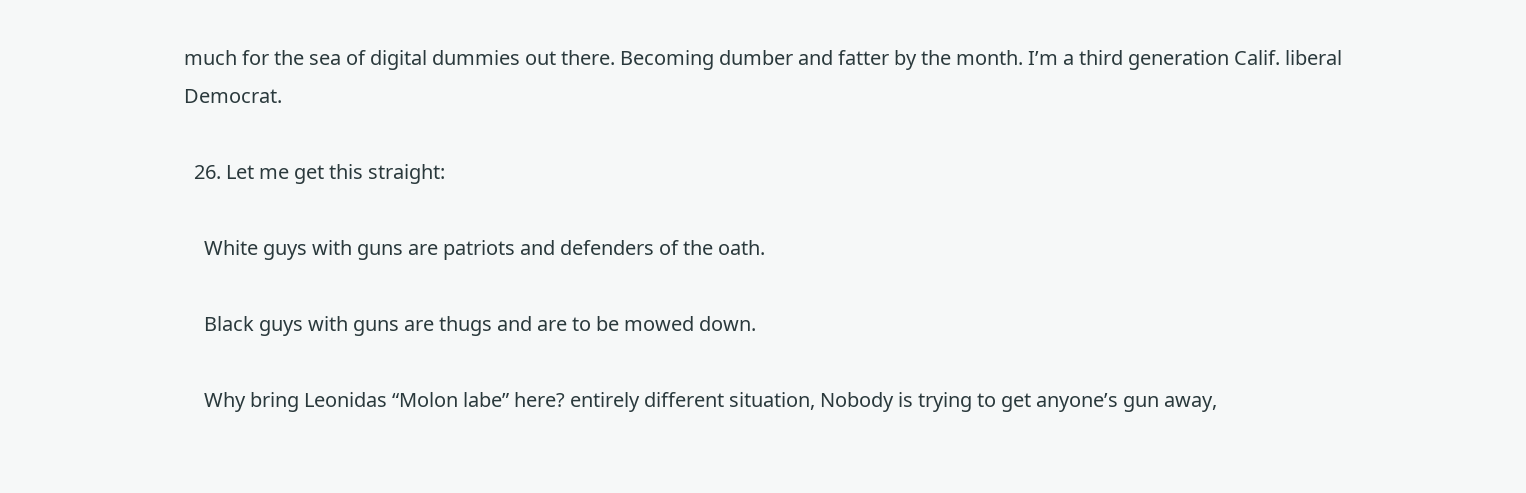much for the sea of digital dummies out there. Becoming dumber and fatter by the month. I’m a third generation Calif. liberal Democrat.

  26. Let me get this straight:

    White guys with guns are patriots and defenders of the oath.

    Black guys with guns are thugs and are to be mowed down.

    Why bring Leonidas “Molon labe” here? entirely different situation, Nobody is trying to get anyone’s gun away,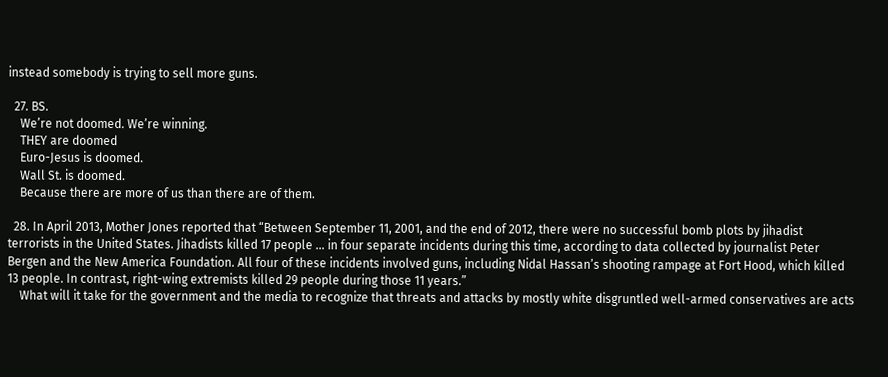instead somebody is trying to sell more guns.

  27. BS.
    We’re not doomed. We’re winning.
    THEY are doomed
    Euro-Jesus is doomed.
    Wall St. is doomed.
    Because there are more of us than there are of them.

  28. In April 2013, Mother Jones reported that “Between September 11, 2001, and the end of 2012, there were no successful bomb plots by jihadist terrorists in the United States. Jihadists killed 17 people … in four separate incidents during this time, according to data collected by journalist Peter Bergen and the New America Foundation. All four of these incidents involved guns, including Nidal Hassan’s shooting rampage at Fort Hood, which killed 13 people. In contrast, right-wing extremists killed 29 people during those 11 years.”
    What will it take for the government and the media to recognize that threats and attacks by mostly white disgruntled well-armed conservatives are acts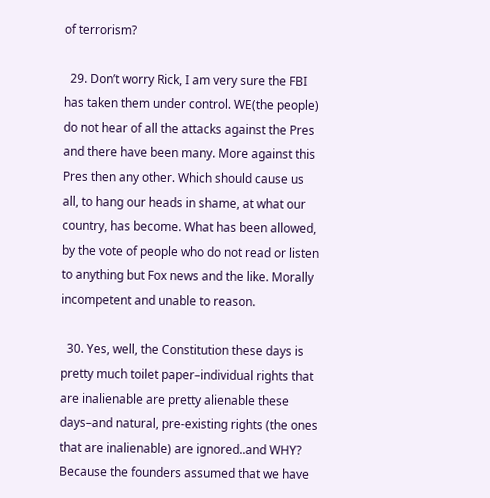of terrorism?

  29. Don’t worry Rick, I am very sure the FBI has taken them under control. WE(the people) do not hear of all the attacks against the Pres and there have been many. More against this Pres then any other. Which should cause us all, to hang our heads in shame, at what our country, has become. What has been allowed, by the vote of people who do not read or listen to anything but Fox news and the like. Morally incompetent and unable to reason.

  30. Yes, well, the Constitution these days is pretty much toilet paper–individual rights that are inalienable are pretty alienable these days–and natural, pre-existing rights (the ones that are inalienable) are ignored..and WHY? Because the founders assumed that we have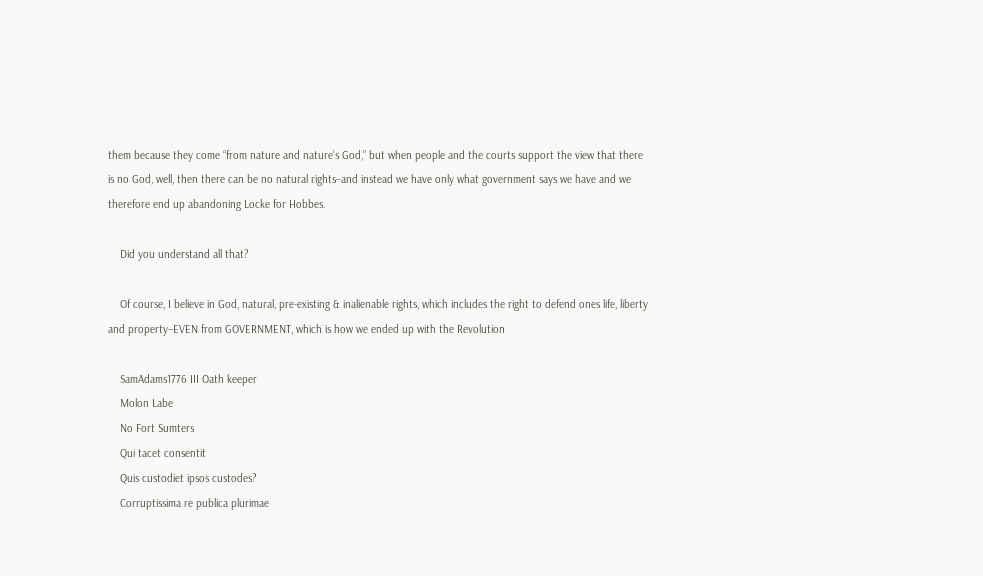them because they come “from nature and nature’s God,” but when people and the courts support the view that there is no God, well, then there can be no natural rights–and instead we have only what government says we have and we therefore end up abandoning Locke for Hobbes.

    Did you understand all that?

    Of course, I believe in God, natural, pre-existing & inalienable rights, which includes the right to defend ones life, liberty and property–EVEN from GOVERNMENT, which is how we ended up with the Revolution

    SamAdams1776 III Oath keeper
    Molon Labe
    No Fort Sumters
    Qui tacet consentit
    Quis custodiet ipsos custodes?
    Corruptissima re publica plurimae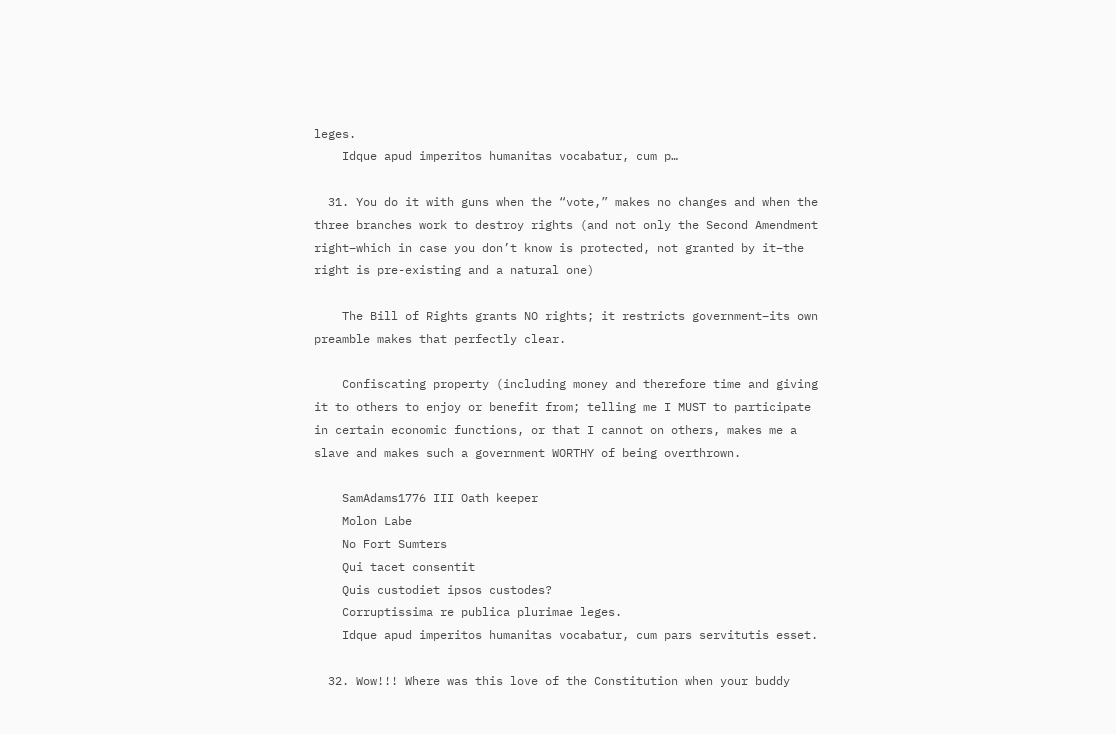leges.
    Idque apud imperitos humanitas vocabatur, cum p…

  31. You do it with guns when the “vote,” makes no changes and when the three branches work to destroy rights (and not only the Second Amendment right–which in case you don’t know is protected, not granted by it–the right is pre-existing and a natural one)

    The Bill of Rights grants NO rights; it restricts government–its own preamble makes that perfectly clear.

    Confiscating property (including money and therefore time and giving it to others to enjoy or benefit from; telling me I MUST to participate in certain economic functions, or that I cannot on others, makes me a slave and makes such a government WORTHY of being overthrown.

    SamAdams1776 III Oath keeper
    Molon Labe
    No Fort Sumters
    Qui tacet consentit
    Quis custodiet ipsos custodes?
    Corruptissima re publica plurimae leges.
    Idque apud imperitos humanitas vocabatur, cum pars servitutis esset.

  32. Wow!!! Where was this love of the Constitution when your buddy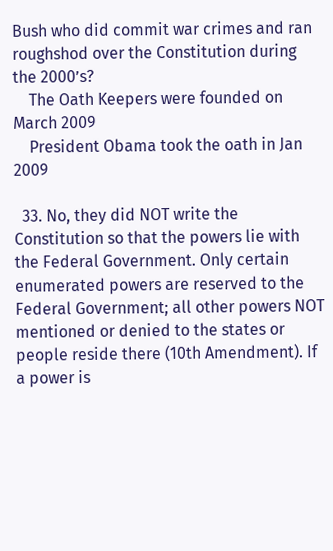Bush who did commit war crimes and ran roughshod over the Constitution during the 2000’s?
    The Oath Keepers were founded on March 2009
    President Obama took the oath in Jan 2009

  33. No, they did NOT write the Constitution so that the powers lie with the Federal Government. Only certain enumerated powers are reserved to the Federal Government; all other powers NOT mentioned or denied to the states or people reside there (10th Amendment). If a power is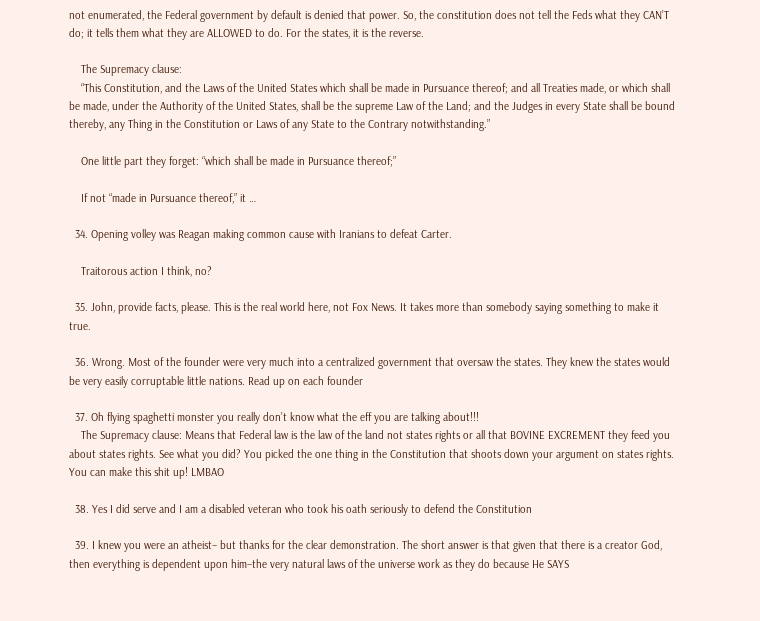not enumerated, the Federal government by default is denied that power. So, the constitution does not tell the Feds what they CAN’T do; it tells them what they are ALLOWED to do. For the states, it is the reverse.

    The Supremacy clause:
    “This Constitution, and the Laws of the United States which shall be made in Pursuance thereof; and all Treaties made, or which shall be made, under the Authority of the United States, shall be the supreme Law of the Land; and the Judges in every State shall be bound thereby, any Thing in the Constitution or Laws of any State to the Contrary notwithstanding.”

    One little part they forget: “which shall be made in Pursuance thereof;”

    If not “made in Pursuance thereof,” it …

  34. Opening volley was Reagan making common cause with Iranians to defeat Carter.

    Traitorous action I think, no?

  35. John, provide facts, please. This is the real world here, not Fox News. It takes more than somebody saying something to make it true.

  36. Wrong. Most of the founder were very much into a centralized government that oversaw the states. They knew the states would be very easily corruptable little nations. Read up on each founder

  37. Oh flying spaghetti monster you really don’t know what the eff you are talking about!!!
    The Supremacy clause: Means that Federal law is the law of the land not states rights or all that BOVINE EXCREMENT they feed you about states rights. See what you did? You picked the one thing in the Constitution that shoots down your argument on states rights. You can make this shit up! LMBAO

  38. Yes I did serve and I am a disabled veteran who took his oath seriously to defend the Constitution

  39. I knew you were an atheist– but thanks for the clear demonstration. The short answer is that given that there is a creator God, then everything is dependent upon him–the very natural laws of the universe work as they do because He SAYS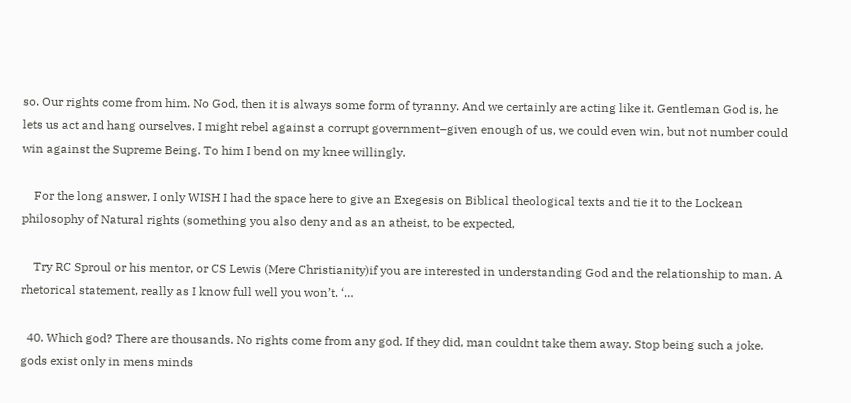so. Our rights come from him. No God, then it is always some form of tyranny. And we certainly are acting like it. Gentleman God is, he lets us act and hang ourselves. I might rebel against a corrupt government–given enough of us, we could even win, but not number could win against the Supreme Being. To him I bend on my knee willingly.

    For the long answer, I only WISH I had the space here to give an Exegesis on Biblical theological texts and tie it to the Lockean philosophy of Natural rights (something you also deny and as an atheist, to be expected,

    Try RC Sproul or his mentor, or CS Lewis (Mere Christianity)if you are interested in understanding God and the relationship to man. A rhetorical statement, really as I know full well you won’t. ‘…

  40. Which god? There are thousands. No rights come from any god. If they did, man couldnt take them away. Stop being such a joke. gods exist only in mens minds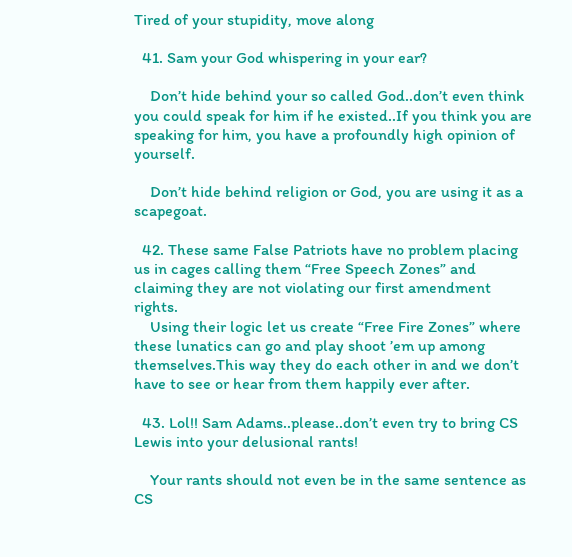Tired of your stupidity, move along

  41. Sam your God whispering in your ear?

    Don’t hide behind your so called God..don’t even think you could speak for him if he existed..If you think you are speaking for him, you have a profoundly high opinion of yourself.

    Don’t hide behind religion or God, you are using it as a scapegoat.

  42. These same False Patriots have no problem placing us in cages calling them “Free Speech Zones” and claiming they are not violating our first amendment rights.
    Using their logic let us create “Free Fire Zones” where these lunatics can go and play shoot ’em up among themselves.This way they do each other in and we don’t have to see or hear from them happily ever after.

  43. Lol!! Sam Adams..please..don’t even try to bring CS Lewis into your delusional rants!

    Your rants should not even be in the same sentence as CS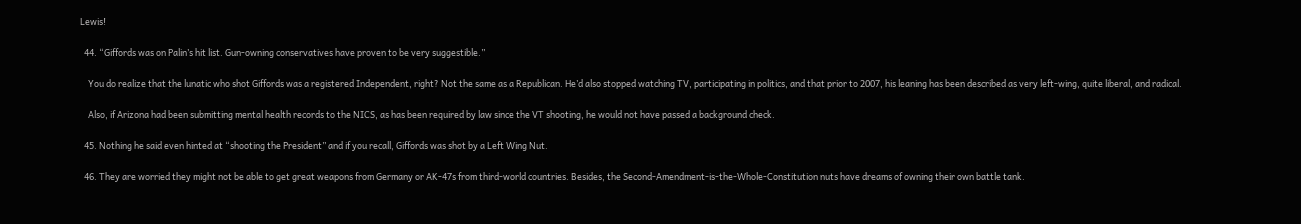Lewis!

  44. “Giffords was on Palin’s hit list. Gun-owning conservatives have proven to be very suggestible.”

    You do realize that the lunatic who shot Giffords was a registered Independent, right? Not the same as a Republican. He’d also stopped watching TV, participating in politics, and that prior to 2007, his leaning has been described as very left-wing, quite liberal, and radical.

    Also, if Arizona had been submitting mental health records to the NICS, as has been required by law since the VT shooting, he would not have passed a background check.

  45. Nothing he said even hinted at “shooting the President” and if you recall, Giffords was shot by a Left Wing Nut.

  46. They are worried they might not be able to get great weapons from Germany or AK-47s from third-world countries. Besides, the Second-Amendment-is-the-Whole-Constitution nuts have dreams of owning their own battle tank.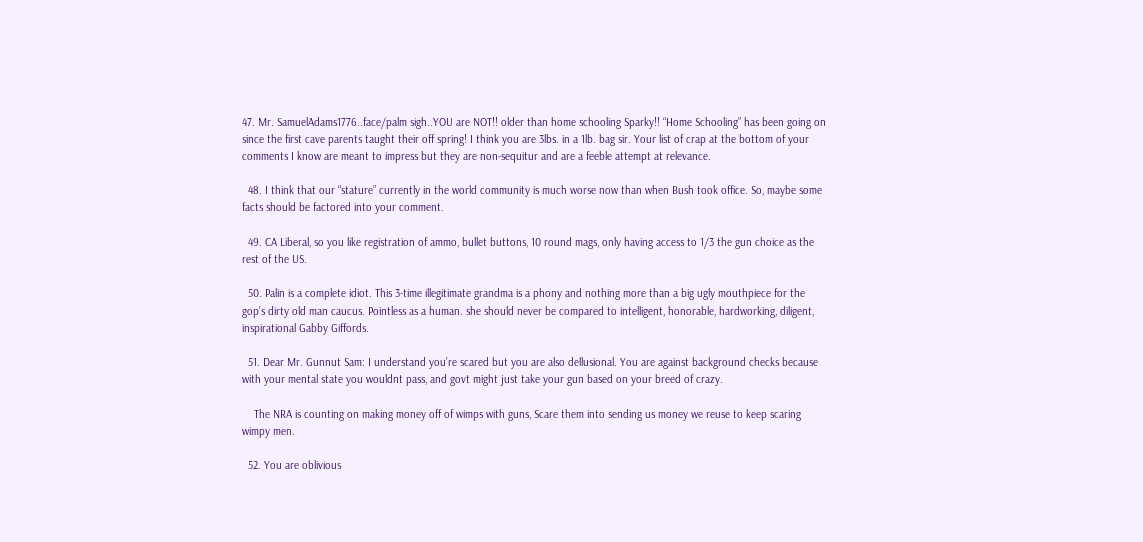47. Mr. SamuelAdams1776..face/palm sigh..YOU are NOT!! older than home schooling Sparky!! “Home Schooling” has been going on since the first cave parents taught their off spring! I think you are 3lbs. in a 1lb. bag sir. Your list of crap at the bottom of your comments I know are meant to impress but they are non-sequitur and are a feeble attempt at relevance.

  48. I think that our “stature” currently in the world community is much worse now than when Bush took office. So, maybe some facts should be factored into your comment.

  49. CA Liberal, so you like registration of ammo, bullet buttons, 10 round mags, only having access to 1/3 the gun choice as the rest of the US.

  50. Palin is a complete idiot. This 3-time illegitimate grandma is a phony and nothing more than a big ugly mouthpiece for the gop’s dirty old man caucus. Pointless as a human. she should never be compared to intelligent, honorable, hardworking, diligent, inspirational Gabby Giffords.

  51. Dear Mr. Gunnut Sam: I understand you’re scared but you are also dellusional. You are against background checks because with your mental state you wouldnt pass, and govt might just take your gun based on your breed of crazy.

    The NRA is counting on making money off of wimps with guns, Scare them into sending us money we reuse to keep scaring wimpy men.

  52. You are oblivious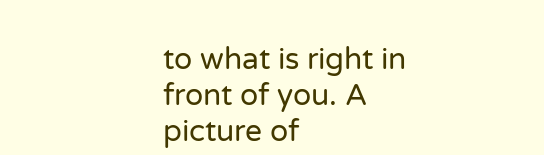to what is right in front of you. A picture of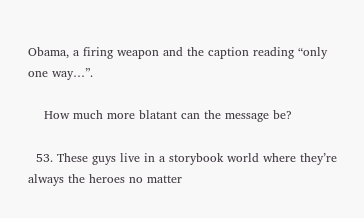Obama, a firing weapon and the caption reading “only one way…”.

    How much more blatant can the message be?

  53. These guys live in a storybook world where they’re always the heroes no matter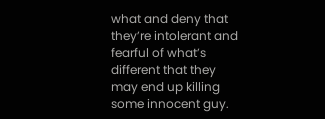what and deny that they’re intolerant and fearful of what’s different that they may end up killing some innocent guy.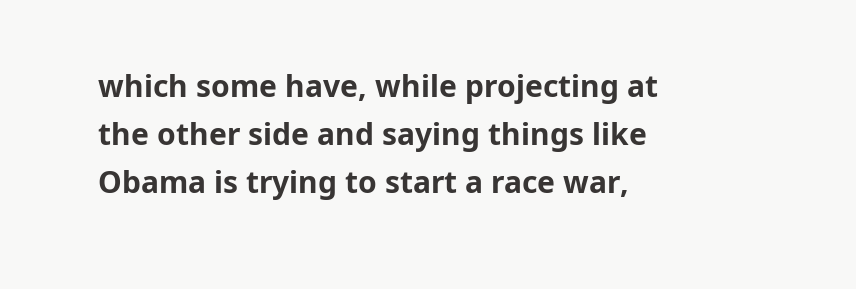which some have, while projecting at the other side and saying things like Obama is trying to start a race war,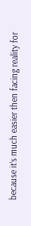because it’s much easier then facing reality for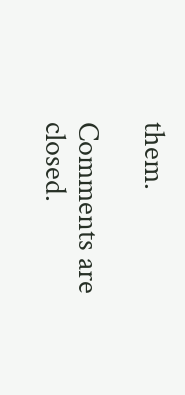them.

Comments are closed.